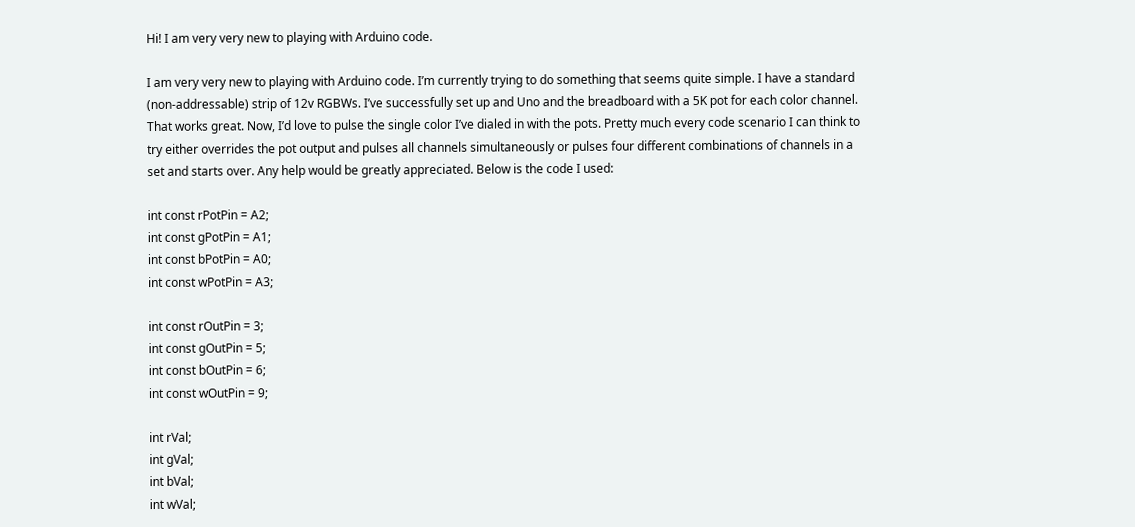Hi! I am very very new to playing with Arduino code.

I am very very new to playing with Arduino code. I’m currently trying to do something that seems quite simple. I have a standard (non-addressable) strip of 12v RGBWs. I’ve successfully set up and Uno and the breadboard with a 5K pot for each color channel. That works great. Now, I’d love to pulse the single color I’ve dialed in with the pots. Pretty much every code scenario I can think to try either overrides the pot output and pulses all channels simultaneously or pulses four different combinations of channels in a set and starts over. Any help would be greatly appreciated. Below is the code I used:

int const rPotPin = A2;
int const gPotPin = A1;
int const bPotPin = A0;
int const wPotPin = A3;

int const rOutPin = 3;
int const gOutPin = 5;
int const bOutPin = 6;
int const wOutPin = 9;

int rVal;
int gVal;
int bVal;
int wVal;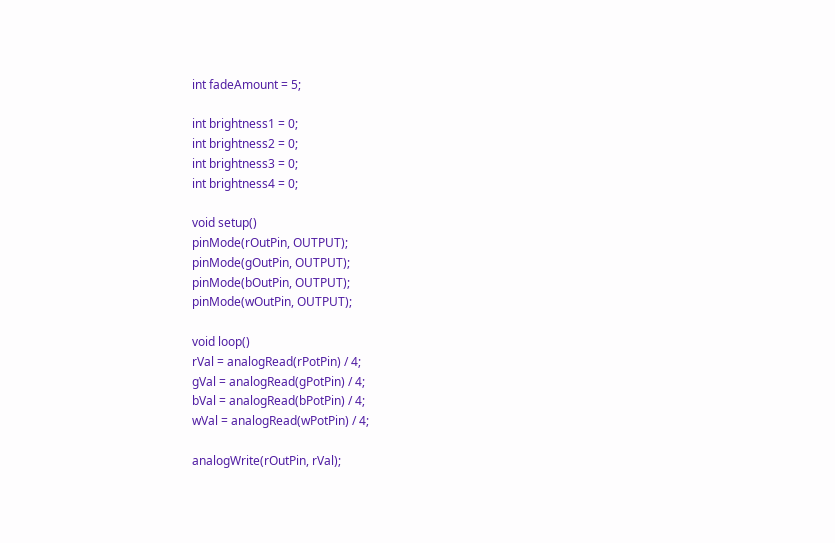int fadeAmount = 5;

int brightness1 = 0;
int brightness2 = 0;
int brightness3 = 0;
int brightness4 = 0;

void setup()
pinMode(rOutPin, OUTPUT);
pinMode(gOutPin, OUTPUT);
pinMode(bOutPin, OUTPUT);
pinMode(wOutPin, OUTPUT);

void loop()
rVal = analogRead(rPotPin) / 4;
gVal = analogRead(gPotPin) / 4;
bVal = analogRead(bPotPin) / 4;
wVal = analogRead(wPotPin) / 4;

analogWrite(rOutPin, rVal);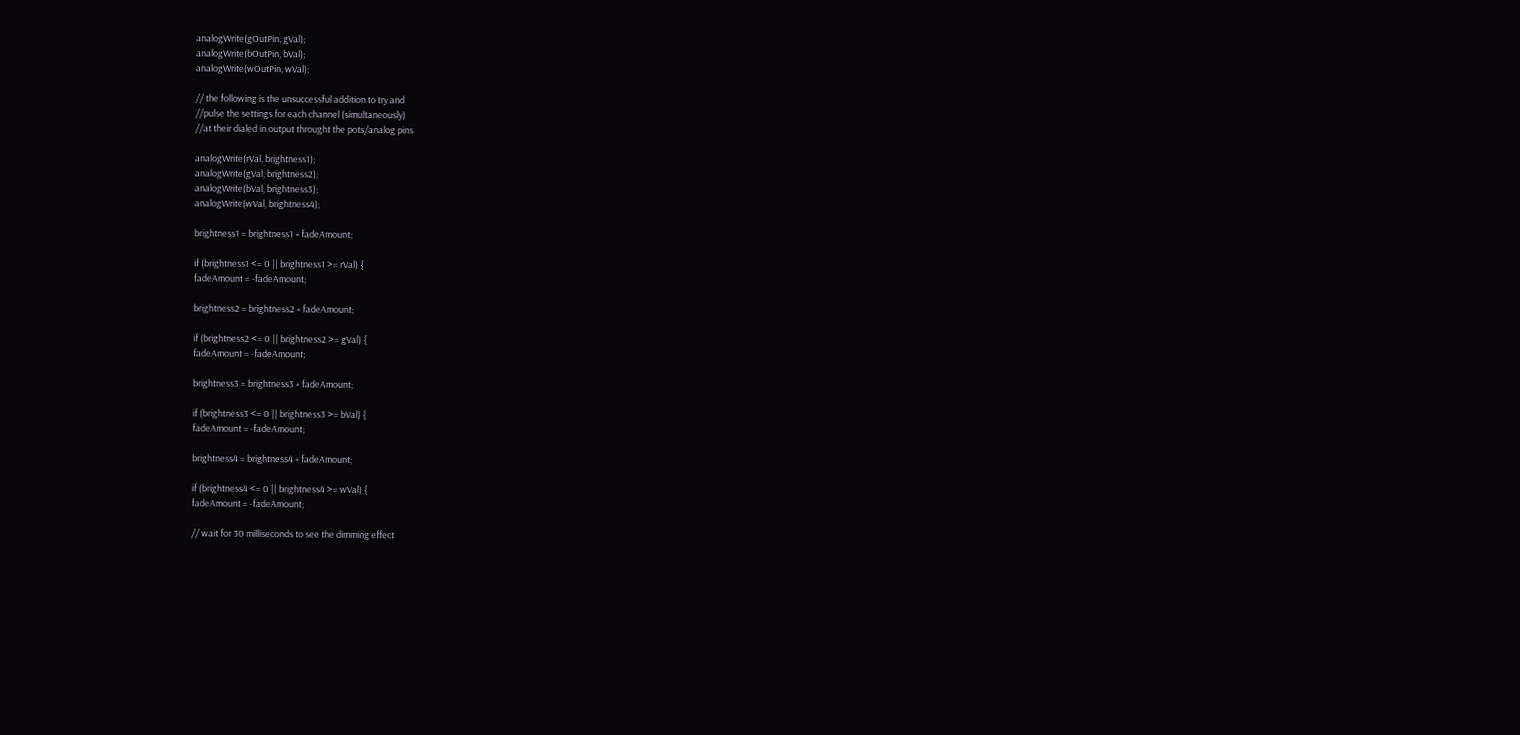analogWrite(gOutPin, gVal);
analogWrite(bOutPin, bVal);
analogWrite(wOutPin, wVal);

// the following is the unsuccessful addition to try and
//pulse the settings for each channel (simultaneously)
//at their dialed in output throught the pots/analog pins

analogWrite(rVal, brightness1);
analogWrite(gVal, brightness2);
analogWrite(bVal, brightness3);
analogWrite(wVal, brightness4);

brightness1 = brightness1 + fadeAmount;

if (brightness1 <= 0 || brightness1 >= rVal) {
fadeAmount = -fadeAmount;

brightness2 = brightness2 + fadeAmount;

if (brightness2 <= 0 || brightness2 >= gVal) {
fadeAmount = -fadeAmount;

brightness3 = brightness3 + fadeAmount;

if (brightness3 <= 0 || brightness3 >= bVal) {
fadeAmount = -fadeAmount;

brightness4 = brightness4 + fadeAmount;

if (brightness4 <= 0 || brightness4 >= wVal) {
fadeAmount = -fadeAmount;

// wait for 30 milliseconds to see the dimming effect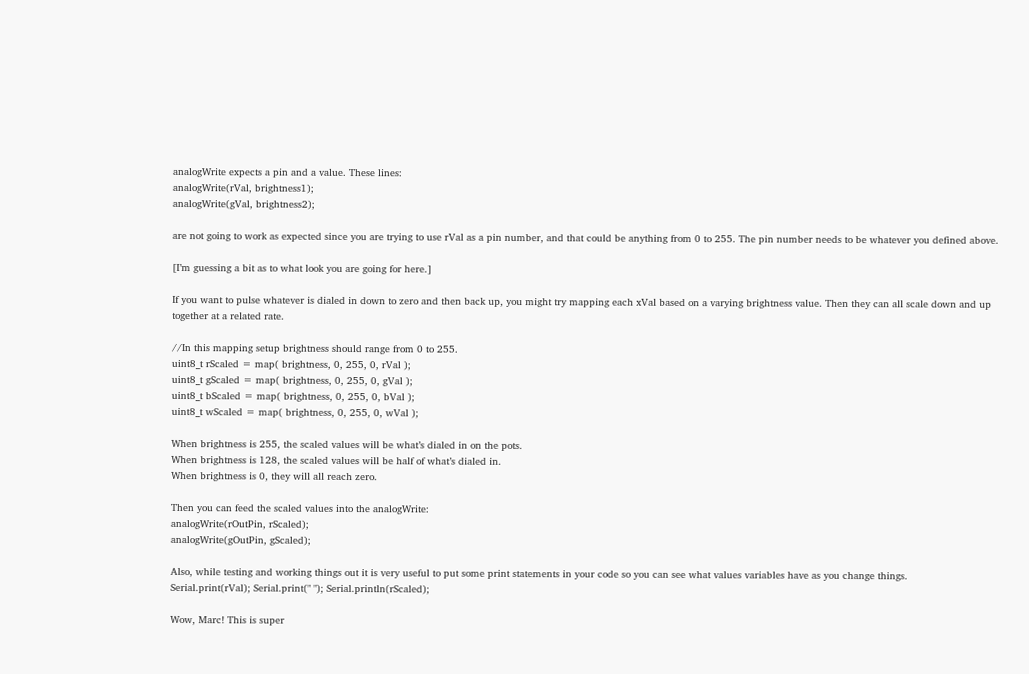analogWrite expects a pin and a value. These lines:
analogWrite(rVal, brightness1);
analogWrite(gVal, brightness2);

are not going to work as expected since you are trying to use rVal as a pin number, and that could be anything from 0 to 255. The pin number needs to be whatever you defined above.

[I’m guessing a bit as to what look you are going for here.]

If you want to pulse whatever is dialed in down to zero and then back up, you might try mapping each xVal based on a varying brightness value. Then they can all scale down and up together at a related rate.

//In this mapping setup brightness should range from 0 to 255.
uint8_t rScaled = map( brightness, 0, 255, 0, rVal );
uint8_t gScaled = map( brightness, 0, 255, 0, gVal );
uint8_t bScaled = map( brightness, 0, 255, 0, bVal );
uint8_t wScaled = map( brightness, 0, 255, 0, wVal );

When brightness is 255, the scaled values will be what’s dialed in on the pots.
When brightness is 128, the scaled values will be half of what’s dialed in.
When brightness is 0, they will all reach zero.

Then you can feed the scaled values into the analogWrite:
analogWrite(rOutPin, rScaled);
analogWrite(gOutPin, gScaled);

Also, while testing and working things out it is very useful to put some print statements in your code so you can see what values variables have as you change things.
Serial.print(rVal); Serial.print(" "); Serial.println(rScaled);

Wow, Marc! This is super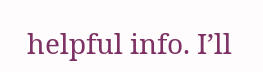helpful info. I’ll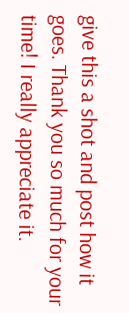give this a shot and post how it goes. Thank you so much for your time! I really appreciate it.